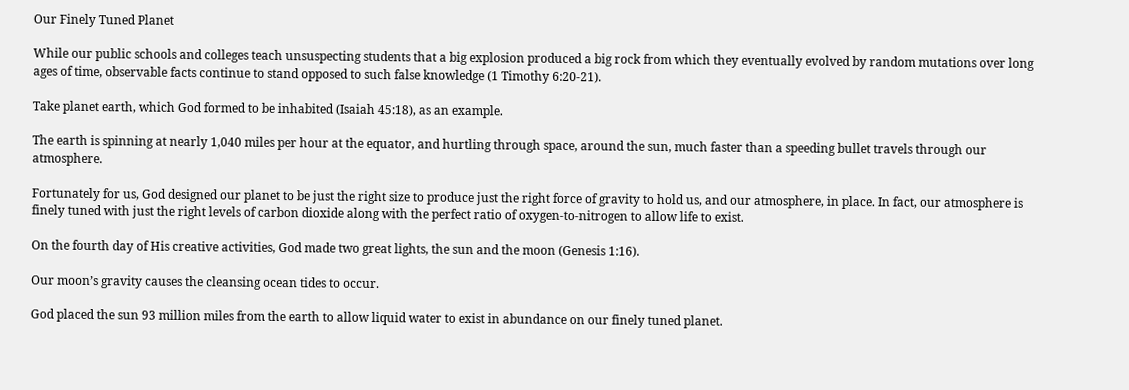Our Finely Tuned Planet

While our public schools and colleges teach unsuspecting students that a big explosion produced a big rock from which they eventually evolved by random mutations over long ages of time, observable facts continue to stand opposed to such false knowledge (1 Timothy 6:20-21).

Take planet earth, which God formed to be inhabited (Isaiah 45:18), as an example.

The earth is spinning at nearly 1,040 miles per hour at the equator, and hurtling through space, around the sun, much faster than a speeding bullet travels through our atmosphere.

Fortunately for us, God designed our planet to be just the right size to produce just the right force of gravity to hold us, and our atmosphere, in place. In fact, our atmosphere is finely tuned with just the right levels of carbon dioxide along with the perfect ratio of oxygen-to-nitrogen to allow life to exist.

On the fourth day of His creative activities, God made two great lights, the sun and the moon (Genesis 1:16).

Our moon’s gravity causes the cleansing ocean tides to occur.

God placed the sun 93 million miles from the earth to allow liquid water to exist in abundance on our finely tuned planet.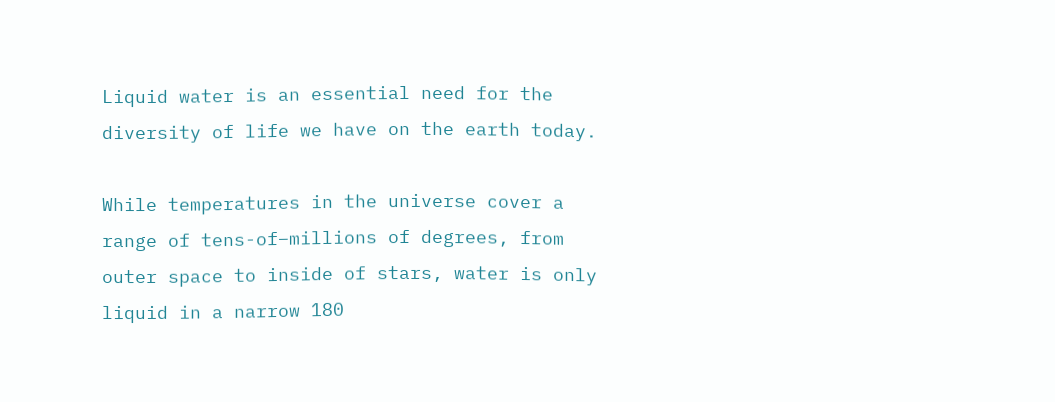Liquid water is an essential need for the diversity of life we have on the earth today.

While temperatures in the universe cover a range of tens-of–millions of degrees, from outer space to inside of stars, water is only liquid in a narrow 180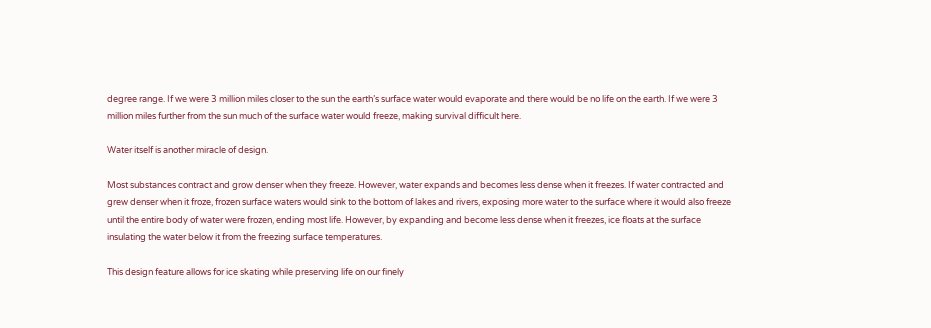degree range. If we were 3 million miles closer to the sun the earth’s surface water would evaporate and there would be no life on the earth. If we were 3 million miles further from the sun much of the surface water would freeze, making survival difficult here.

Water itself is another miracle of design.

Most substances contract and grow denser when they freeze. However, water expands and becomes less dense when it freezes. If water contracted and grew denser when it froze, frozen surface waters would sink to the bottom of lakes and rivers, exposing more water to the surface where it would also freeze until the entire body of water were frozen, ending most life. However, by expanding and become less dense when it freezes, ice floats at the surface insulating the water below it from the freezing surface temperatures.

This design feature allows for ice skating while preserving life on our finely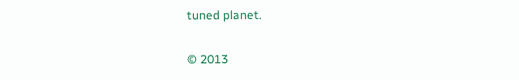tuned planet.

© 2013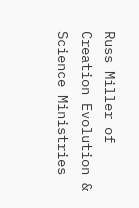Russ Miller of Creation Evolution & Science Ministries